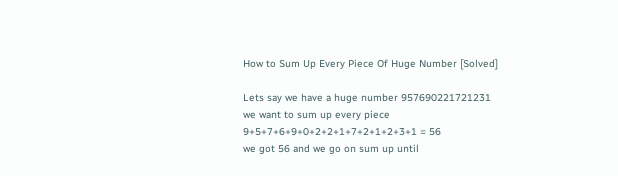How to Sum Up Every Piece Of Huge Number [Solved]

Lets say we have a huge number 957690221721231
we want to sum up every piece 9+5+7+6+9+0+2+2+1+7+2+1+2+3+1 = 56
we got 56 and we go on sum up until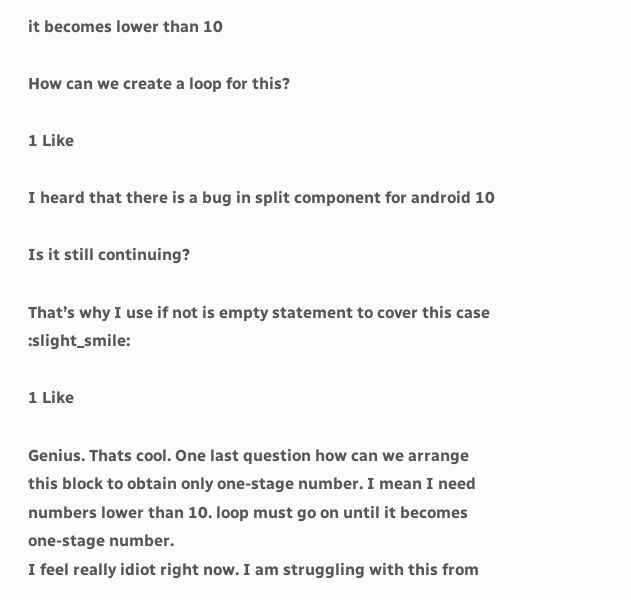it becomes lower than 10

How can we create a loop for this?

1 Like

I heard that there is a bug in split component for android 10

Is it still continuing?

That’s why I use if not is empty statement to cover this case :slight_smile:

1 Like

Genius. Thats cool. One last question how can we arrange this block to obtain only one-stage number. I mean I need numbers lower than 10. loop must go on until it becomes one-stage number.
I feel really idiot right now. I am struggling with this from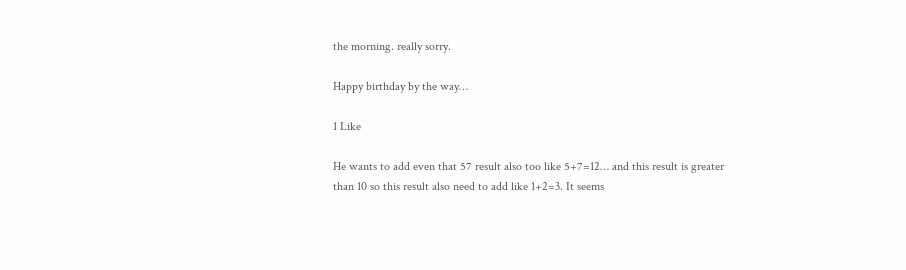the morning. really sorry.

Happy birthday by the way…

1 Like

He wants to add even that 57 result also too like 5+7=12… and this result is greater than 10 so this result also need to add like 1+2=3. It seems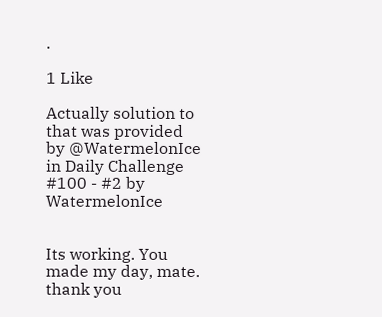.

1 Like

Actually solution to that was provided by @WatermelonIce in Daily Challenge #100 - #2 by WatermelonIce


Its working. You made my day, mate. thank you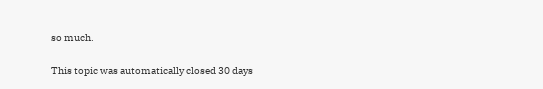so much.


This topic was automatically closed 30 days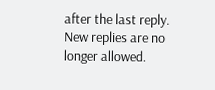after the last reply. New replies are no longer allowed.